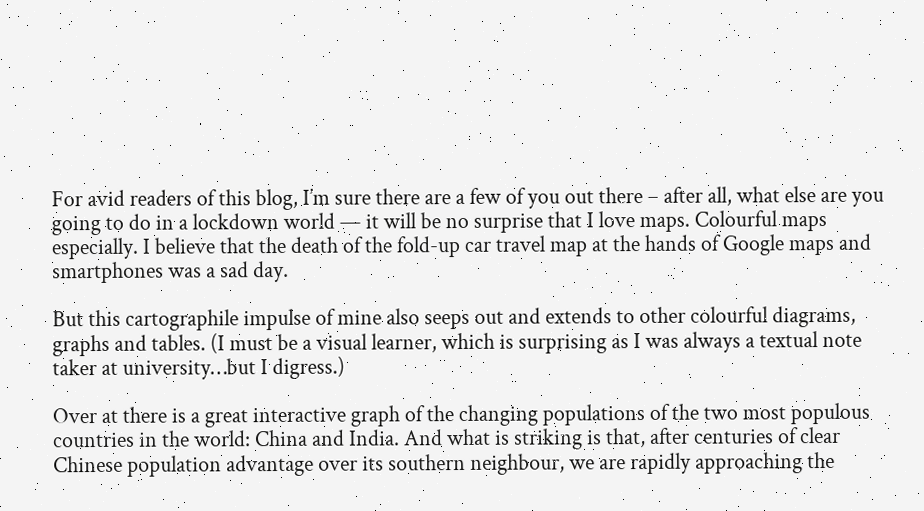For avid readers of this blog, I’m sure there are a few of you out there – after all, what else are you going to do in a lockdown world — it will be no surprise that I love maps. Colourful maps especially. I believe that the death of the fold-up car travel map at the hands of Google maps and smartphones was a sad day.

But this cartographile impulse of mine also seeps out and extends to other colourful diagrams, graphs and tables. (I must be a visual learner, which is surprising as I was always a textual note taker at university…but I digress.)

Over at there is a great interactive graph of the changing populations of the two most populous countries in the world: China and India. And what is striking is that, after centuries of clear Chinese population advantage over its southern neighbour, we are rapidly approaching the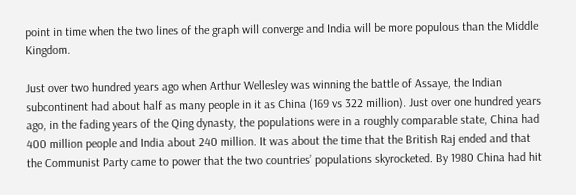point in time when the two lines of the graph will converge and India will be more populous than the Middle Kingdom.

Just over two hundred years ago when Arthur Wellesley was winning the battle of Assaye, the Indian subcontinent had about half as many people in it as China (169 vs 322 million). Just over one hundred years ago, in the fading years of the Qing dynasty, the populations were in a roughly comparable state, China had 400 million people and India about 240 million. It was about the time that the British Raj ended and that the Communist Party came to power that the two countries’ populations skyrocketed. By 1980 China had hit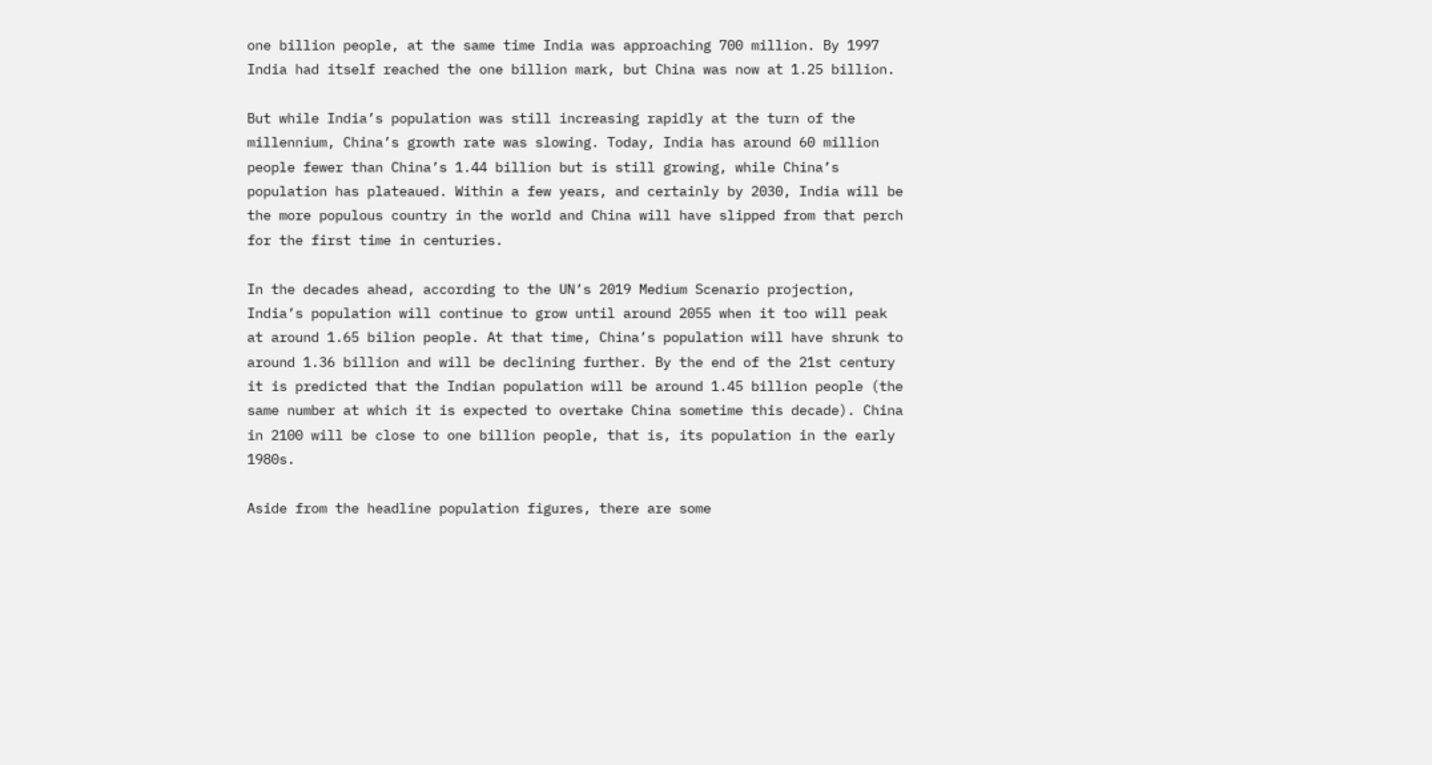one billion people, at the same time India was approaching 700 million. By 1997 India had itself reached the one billion mark, but China was now at 1.25 billion.

But while India’s population was still increasing rapidly at the turn of the millennium, China’s growth rate was slowing. Today, India has around 60 million people fewer than China’s 1.44 billion but is still growing, while China’s population has plateaued. Within a few years, and certainly by 2030, India will be the more populous country in the world and China will have slipped from that perch for the first time in centuries.

In the decades ahead, according to the UN’s 2019 Medium Scenario projection, India’s population will continue to grow until around 2055 when it too will peak at around 1.65 bilion people. At that time, China’s population will have shrunk to around 1.36 billion and will be declining further. By the end of the 21st century it is predicted that the Indian population will be around 1.45 billion people (the same number at which it is expected to overtake China sometime this decade). China in 2100 will be close to one billion people, that is, its population in the early 1980s.

Aside from the headline population figures, there are some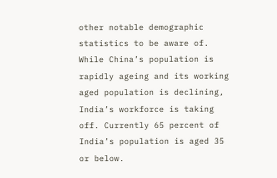other notable demographic statistics to be aware of. While China’s population is rapidly ageing and its working aged population is declining, India’s workforce is taking off. Currently 65 percent of India’s population is aged 35 or below.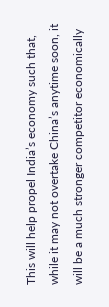This will help propel India’s economy such that, while it may not overtake China’s anytime soon, it will be a much stronger competitor economically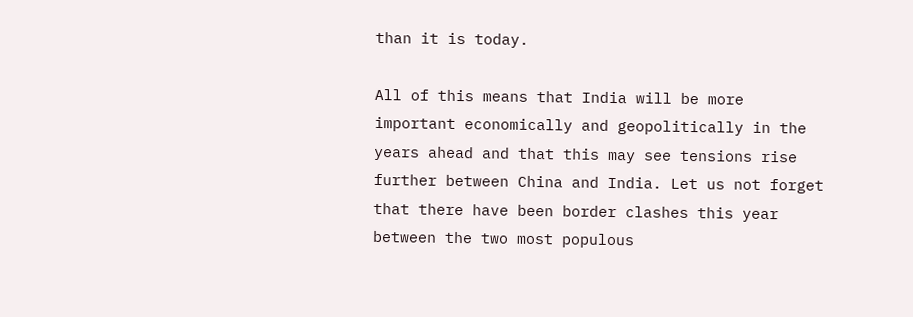than it is today.

All of this means that India will be more important economically and geopolitically in the years ahead and that this may see tensions rise further between China and India. Let us not forget that there have been border clashes this year between the two most populous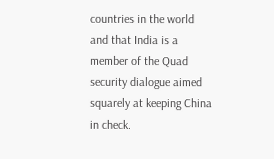countries in the world and that India is a member of the Quad security dialogue aimed squarely at keeping China in check.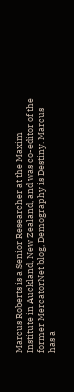Marcus Roberts is a Senior Researcher at the Maxim Institute in Auckland, New Zealand, and was co-editor of the former MercatorNet blog, Demography is Destiny. Marcus has a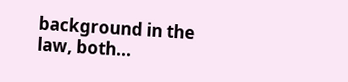background in the law, both...